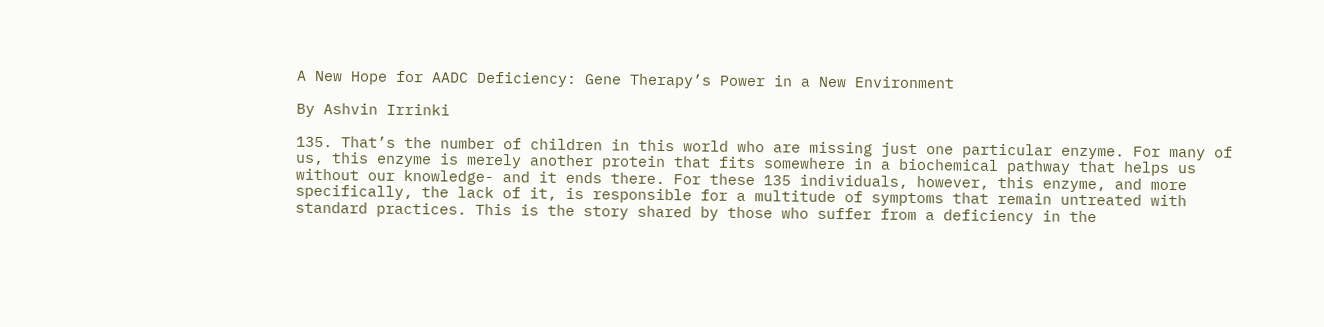A New Hope for AADC Deficiency: Gene Therapy’s Power in a New Environment

By Ashvin Irrinki

135. That’s the number of children in this world who are missing just one particular enzyme. For many of us, this enzyme is merely another protein that fits somewhere in a biochemical pathway that helps us without our knowledge- and it ends there. For these 135 individuals, however, this enzyme, and more specifically, the lack of it, is responsible for a multitude of symptoms that remain untreated with standard practices. This is the story shared by those who suffer from a deficiency in the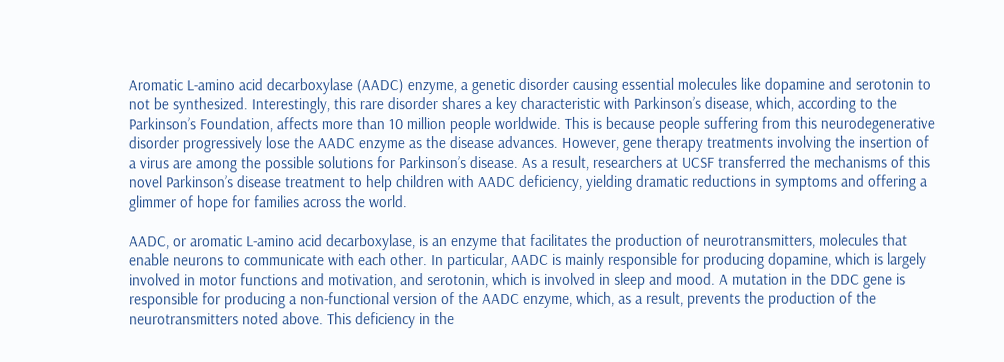Aromatic L-amino acid decarboxylase (AADC) enzyme, a genetic disorder causing essential molecules like dopamine and serotonin to not be synthesized. Interestingly, this rare disorder shares a key characteristic with Parkinson’s disease, which, according to the Parkinson’s Foundation, affects more than 10 million people worldwide. This is because people suffering from this neurodegenerative disorder progressively lose the AADC enzyme as the disease advances. However, gene therapy treatments involving the insertion of a virus are among the possible solutions for Parkinson’s disease. As a result, researchers at UCSF transferred the mechanisms of this novel Parkinson’s disease treatment to help children with AADC deficiency, yielding dramatic reductions in symptoms and offering a glimmer of hope for families across the world.

AADC, or aromatic L-amino acid decarboxylase, is an enzyme that facilitates the production of neurotransmitters, molecules that enable neurons to communicate with each other. In particular, AADC is mainly responsible for producing dopamine, which is largely involved in motor functions and motivation, and serotonin, which is involved in sleep and mood. A mutation in the DDC gene is responsible for producing a non-functional version of the AADC enzyme, which, as a result, prevents the production of the neurotransmitters noted above. This deficiency in the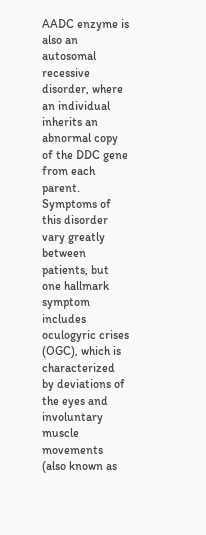AADC enzyme is also an autosomal recessive disorder, where an individual inherits an abnormal copy of the DDC gene from each parent. Symptoms of this disorder vary greatly between patients, but one hallmark symptom includes oculogyric crises (OGC), which is characterized by deviations of the eyes and involuntary muscle movements (also known as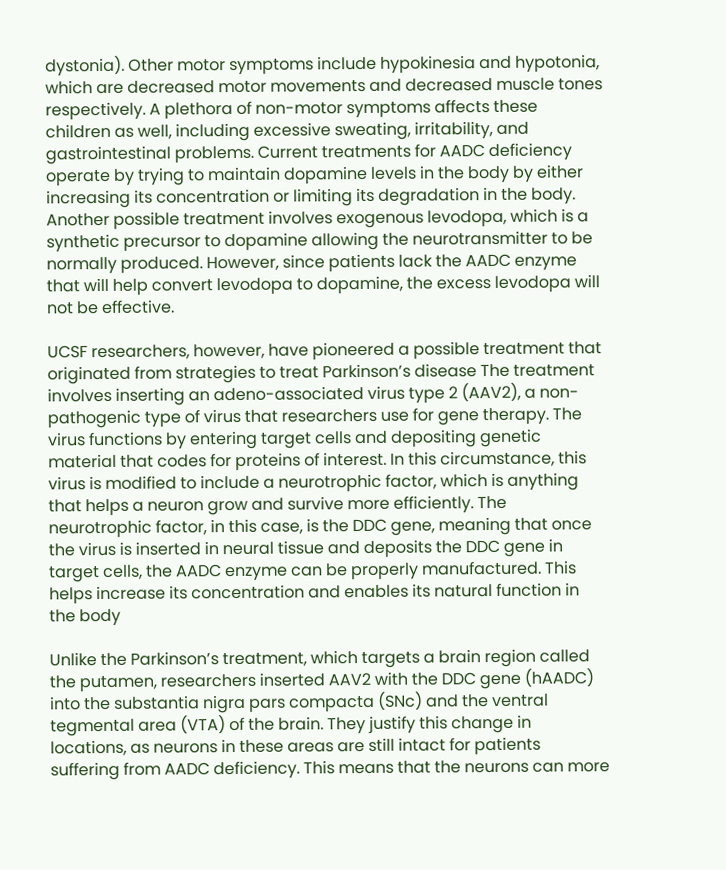dystonia). Other motor symptoms include hypokinesia and hypotonia, which are decreased motor movements and decreased muscle tones respectively. A plethora of non-motor symptoms affects these children as well, including excessive sweating, irritability, and gastrointestinal problems. Current treatments for AADC deficiency operate by trying to maintain dopamine levels in the body by either increasing its concentration or limiting its degradation in the body. Another possible treatment involves exogenous levodopa, which is a synthetic precursor to dopamine allowing the neurotransmitter to be normally produced. However, since patients lack the AADC enzyme that will help convert levodopa to dopamine, the excess levodopa will not be effective.

UCSF researchers, however, have pioneered a possible treatment that originated from strategies to treat Parkinson’s disease The treatment involves inserting an adeno-associated virus type 2 (AAV2), a non-pathogenic type of virus that researchers use for gene therapy. The virus functions by entering target cells and depositing genetic material that codes for proteins of interest. In this circumstance, this virus is modified to include a neurotrophic factor, which is anything that helps a neuron grow and survive more efficiently. The neurotrophic factor, in this case, is the DDC gene, meaning that once the virus is inserted in neural tissue and deposits the DDC gene in target cells, the AADC enzyme can be properly manufactured. This helps increase its concentration and enables its natural function in the body

Unlike the Parkinson’s treatment, which targets a brain region called the putamen, researchers inserted AAV2 with the DDC gene (hAADC) into the substantia nigra pars compacta (SNc) and the ventral tegmental area (VTA) of the brain. They justify this change in locations, as neurons in these areas are still intact for patients suffering from AADC deficiency. This means that the neurons can more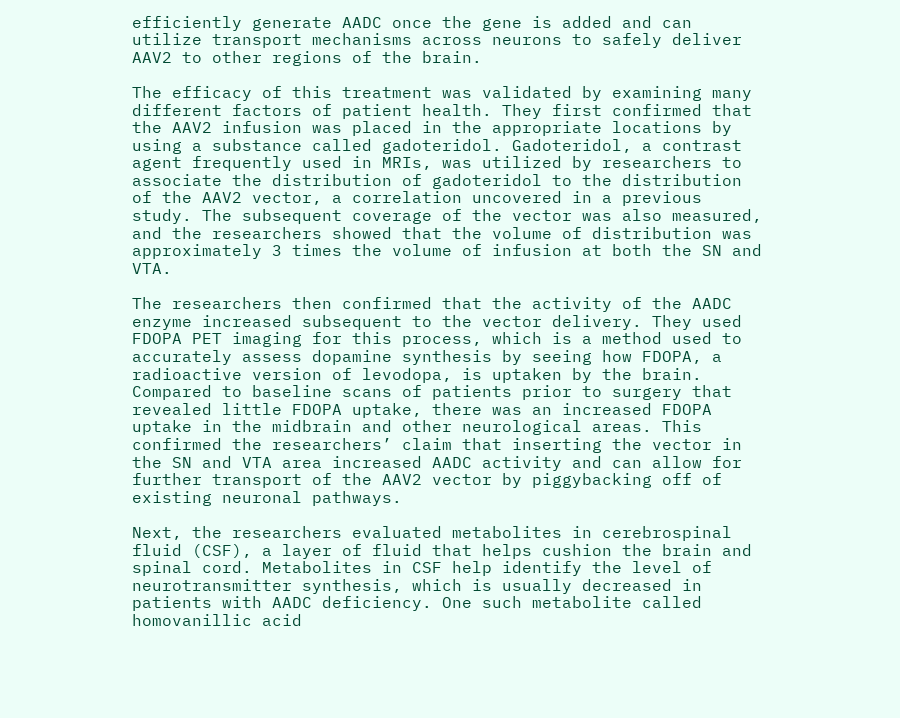efficiently generate AADC once the gene is added and can utilize transport mechanisms across neurons to safely deliver AAV2 to other regions of the brain.

The efficacy of this treatment was validated by examining many different factors of patient health. They first confirmed that the AAV2 infusion was placed in the appropriate locations by using a substance called gadoteridol. Gadoteridol, a contrast agent frequently used in MRIs, was utilized by researchers to associate the distribution of gadoteridol to the distribution of the AAV2 vector, a correlation uncovered in a previous study. The subsequent coverage of the vector was also measured, and the researchers showed that the volume of distribution was approximately 3 times the volume of infusion at both the SN and VTA.

The researchers then confirmed that the activity of the AADC enzyme increased subsequent to the vector delivery. They used FDOPA PET imaging for this process, which is a method used to accurately assess dopamine synthesis by seeing how FDOPA, a radioactive version of levodopa, is uptaken by the brain. Compared to baseline scans of patients prior to surgery that revealed little FDOPA uptake, there was an increased FDOPA uptake in the midbrain and other neurological areas. This confirmed the researchers’ claim that inserting the vector in the SN and VTA area increased AADC activity and can allow for further transport of the AAV2 vector by piggybacking off of existing neuronal pathways.

Next, the researchers evaluated metabolites in cerebrospinal fluid (CSF), a layer of fluid that helps cushion the brain and spinal cord. Metabolites in CSF help identify the level of neurotransmitter synthesis, which is usually decreased in patients with AADC deficiency. One such metabolite called homovanillic acid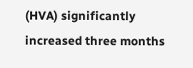(HVA) significantly increased three months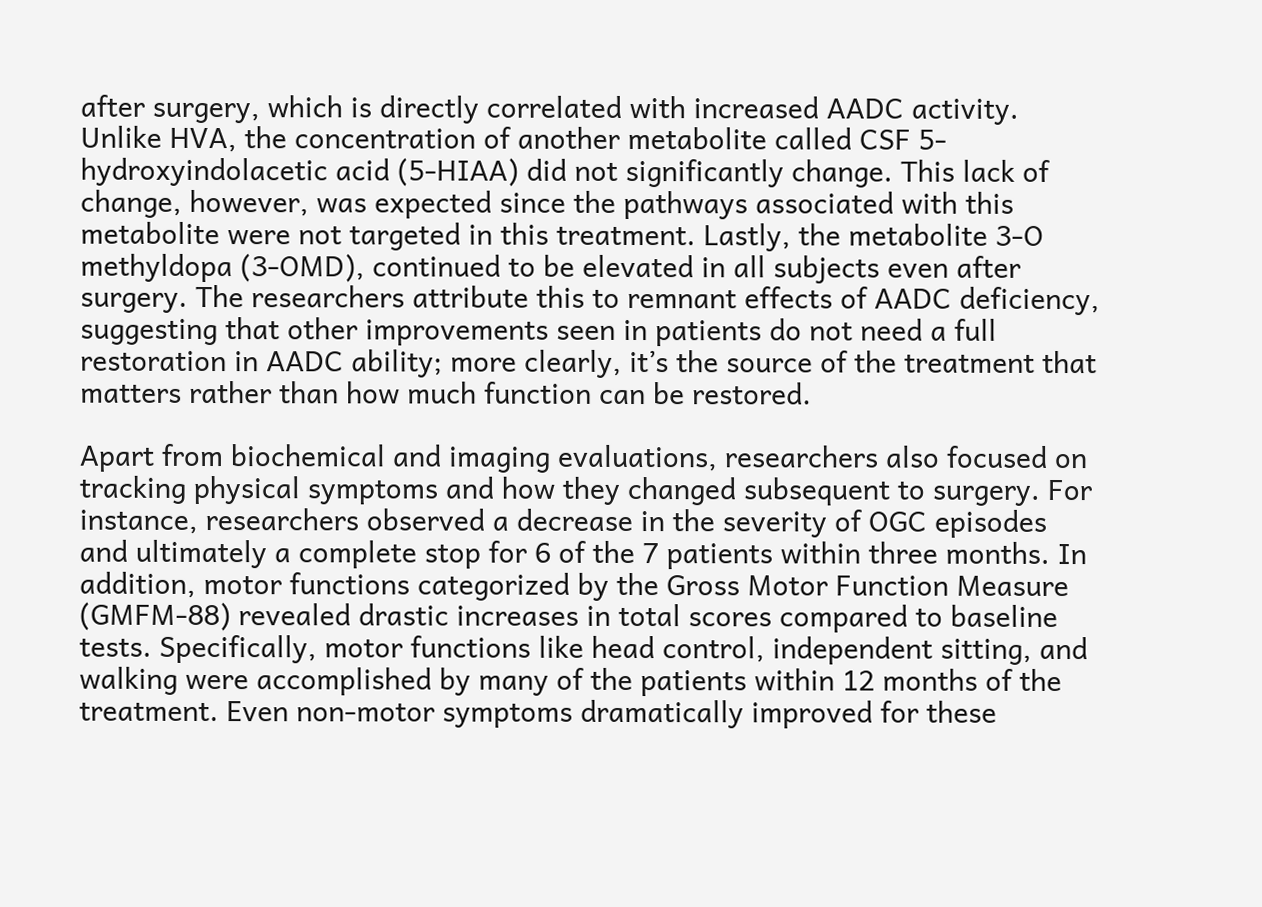after surgery, which is directly correlated with increased AADC activity. Unlike HVA, the concentration of another metabolite called CSF 5-hydroxyindolacetic acid (5-HIAA) did not significantly change. This lack of change, however, was expected since the pathways associated with this metabolite were not targeted in this treatment. Lastly, the metabolite 3-O methyldopa (3-OMD), continued to be elevated in all subjects even after surgery. The researchers attribute this to remnant effects of AADC deficiency, suggesting that other improvements seen in patients do not need a full restoration in AADC ability; more clearly, it’s the source of the treatment that matters rather than how much function can be restored.

Apart from biochemical and imaging evaluations, researchers also focused on tracking physical symptoms and how they changed subsequent to surgery. For instance, researchers observed a decrease in the severity of OGC episodes and ultimately a complete stop for 6 of the 7 patients within three months. In addition, motor functions categorized by the Gross Motor Function Measure (GMFM-88) revealed drastic increases in total scores compared to baseline tests. Specifically, motor functions like head control, independent sitting, and walking were accomplished by many of the patients within 12 months of the treatment. Even non-motor symptoms dramatically improved for these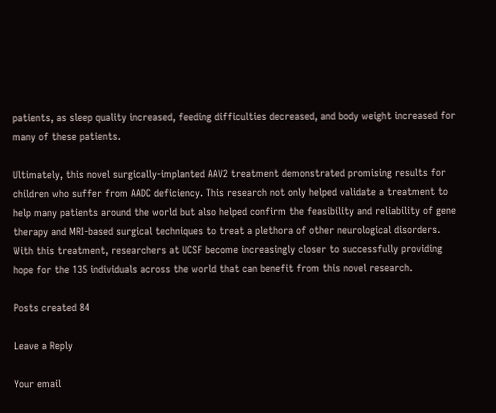patients, as sleep quality increased, feeding difficulties decreased, and body weight increased for many of these patients.

Ultimately, this novel surgically-implanted AAV2 treatment demonstrated promising results for children who suffer from AADC deficiency. This research not only helped validate a treatment to help many patients around the world but also helped confirm the feasibility and reliability of gene therapy and MRI-based surgical techniques to treat a plethora of other neurological disorders. With this treatment, researchers at UCSF become increasingly closer to successfully providing hope for the 135 individuals across the world that can benefit from this novel research.

Posts created 84

Leave a Reply

Your email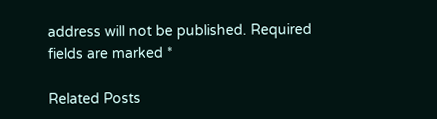address will not be published. Required fields are marked *

Related Posts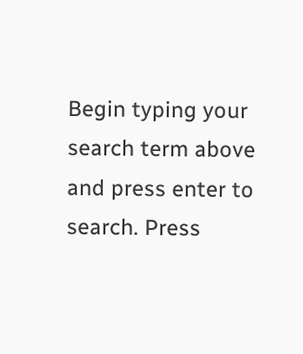Begin typing your search term above and press enter to search. Press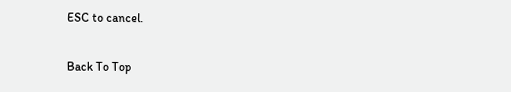ESC to cancel.

Back To Top